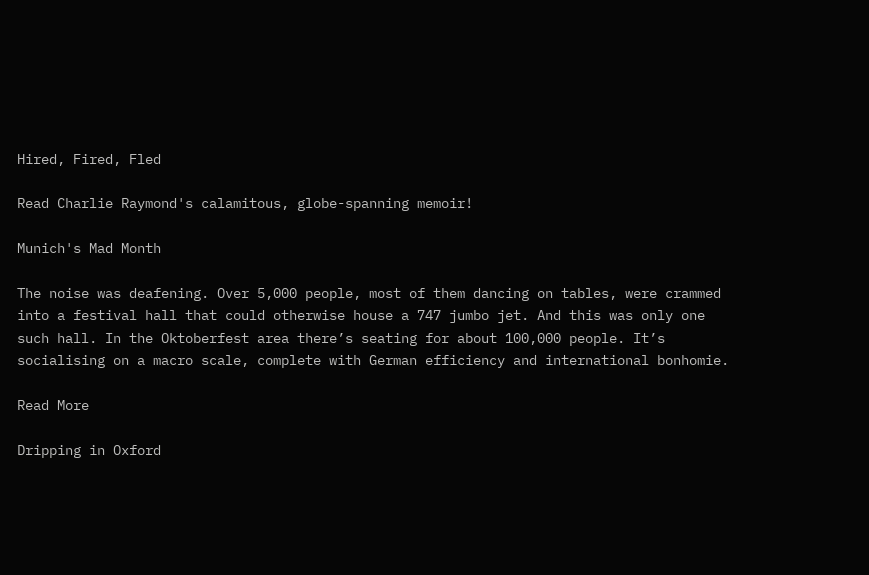Hired, Fired, Fled

Read Charlie Raymond's calamitous, globe-spanning memoir!

Munich's Mad Month

The noise was deafening. Over 5,000 people, most of them dancing on tables, were crammed into a festival hall that could otherwise house a 747 jumbo jet. And this was only one such hall. In the Oktoberfest area there’s seating for about 100,000 people. It’s socialising on a macro scale, complete with German efficiency and international bonhomie.

Read More

Dripping in Oxford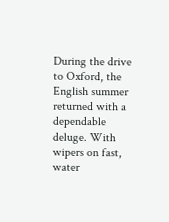During the drive to Oxford, the English summer returned with a dependable deluge. With wipers on fast, water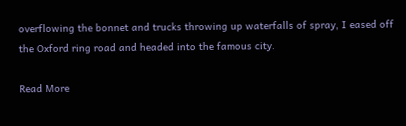overflowing the bonnet and trucks throwing up waterfalls of spray, I eased off the Oxford ring road and headed into the famous city.

Read More